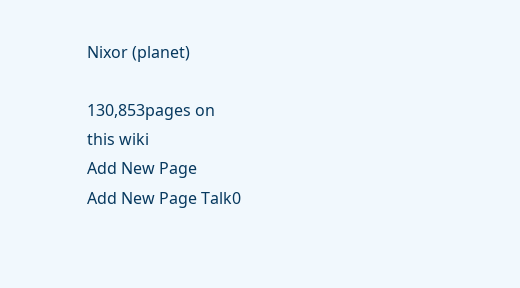Nixor (planet)

130,853pages on
this wiki
Add New Page
Add New Page Talk0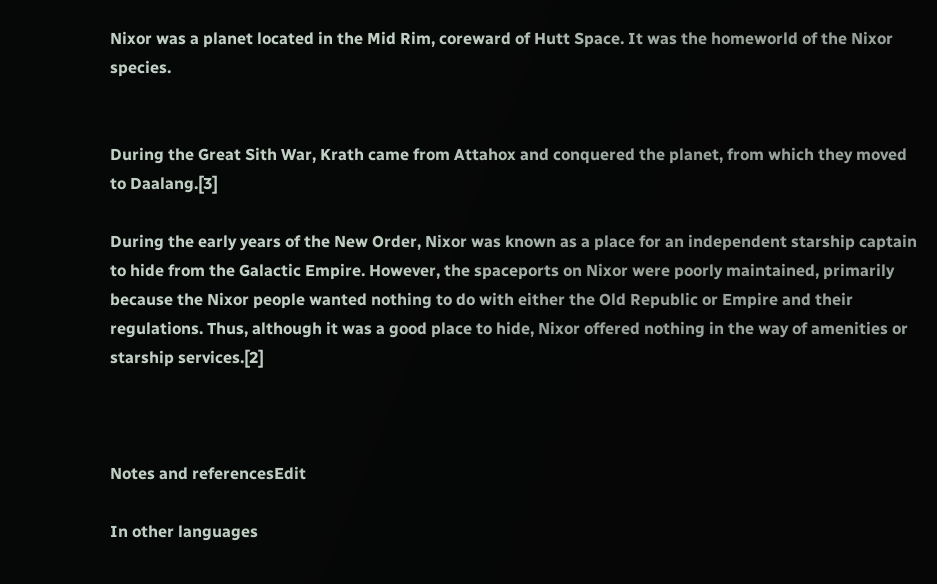Nixor was a planet located in the Mid Rim, coreward of Hutt Space. It was the homeworld of the Nixor species.


During the Great Sith War, Krath came from Attahox and conquered the planet, from which they moved to Daalang.[3]

During the early years of the New Order, Nixor was known as a place for an independent starship captain to hide from the Galactic Empire. However, the spaceports on Nixor were poorly maintained, primarily because the Nixor people wanted nothing to do with either the Old Republic or Empire and their regulations. Thus, although it was a good place to hide, Nixor offered nothing in the way of amenities or starship services.[2]



Notes and referencesEdit

In other languages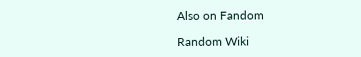Also on Fandom

Random Wiki